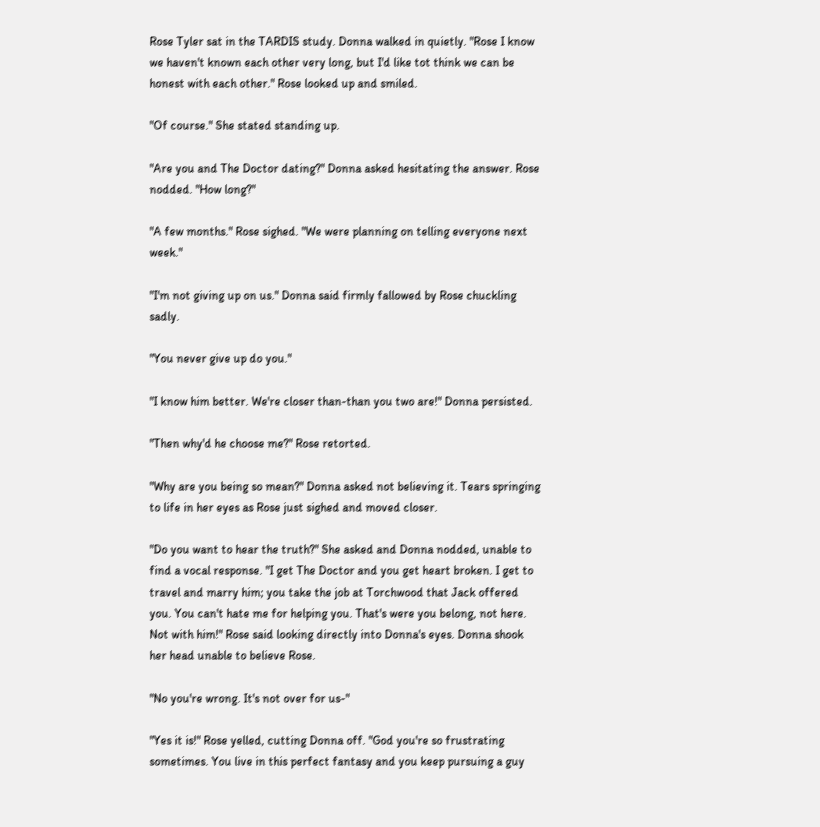Rose Tyler sat in the TARDIS study. Donna walked in quietly. "Rose I know we haven't known each other very long, but I'd like tot think we can be honest with each other." Rose looked up and smiled.

"Of course." She stated standing up.

"Are you and The Doctor dating?" Donna asked hesitating the answer. Rose nodded. "How long?"

"A few months." Rose sighed. "We were planning on telling everyone next week."

"I'm not giving up on us." Donna said firmly fallowed by Rose chuckling sadly.

"You never give up do you."

"I know him better. We're closer than-than you two are!" Donna persisted.

"Then why'd he choose me?" Rose retorted.

"Why are you being so mean?" Donna asked not believing it. Tears springing to life in her eyes as Rose just sighed and moved closer.

"Do you want to hear the truth?" She asked and Donna nodded, unable to find a vocal response. "I get The Doctor and you get heart broken. I get to travel and marry him; you take the job at Torchwood that Jack offered you. You can't hate me for helping you. That's were you belong, not here. Not with him!" Rose said looking directly into Donna's eyes. Donna shook her head unable to believe Rose.

"No you're wrong. It's not over for us-"

"Yes it is!" Rose yelled, cutting Donna off. "God you're so frustrating sometimes. You live in this perfect fantasy and you keep pursuing a guy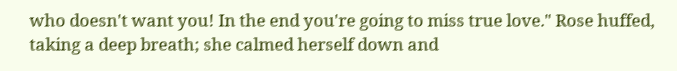who doesn't want you! In the end you're going to miss true love." Rose huffed, taking a deep breath; she calmed herself down and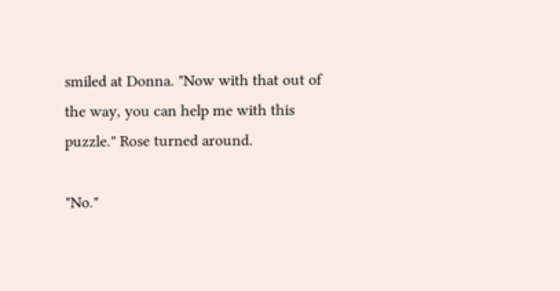smiled at Donna. "Now with that out of the way, you can help me with this puzzle." Rose turned around.

"No."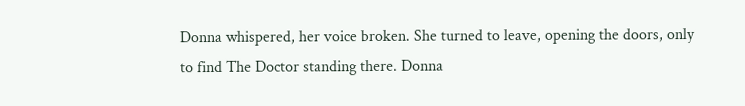Donna whispered, her voice broken. She turned to leave, opening the doors, only to find The Doctor standing there. Donna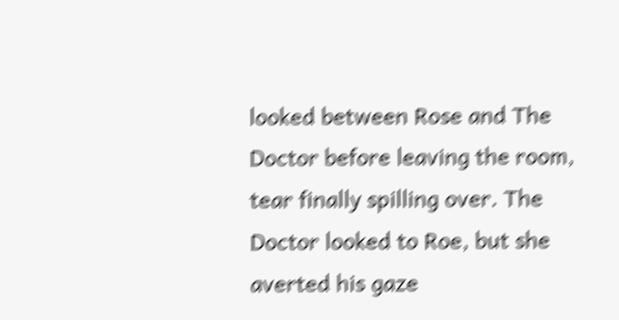looked between Rose and The Doctor before leaving the room, tear finally spilling over. The Doctor looked to Roe, but she averted his gaze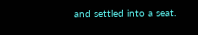and settled into a seat.